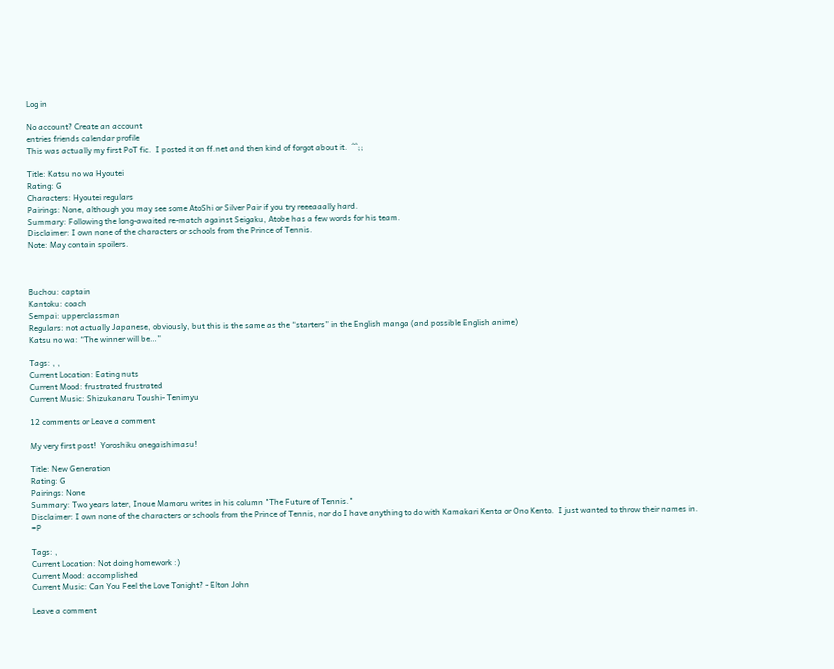Log in

No account? Create an account
entries friends calendar profile
This was actually my first PoT fic.  I posted it on ff.net and then kind of forgot about it.  ^^;;

Title: Katsu no wa Hyoutei
Rating: G
Characters: Hyoutei regulars
Pairings: None, although you may see some AtoShi or Silver Pair if you try reeeaaally hard.
Summary: Following the long-awaited re-match against Seigaku, Atobe has a few words for his team.
Disclaimer: I own none of the characters or schools from the Prince of Tennis.
Note: May contain spoilers.



Buchou: captain
Kantoku: coach
Sempai: upperclassman
Regulars: not actually Japanese, obviously, but this is the same as the “starters” in the English manga (and possible English anime)
Katsu no wa: “The winner will be…”

Tags: , ,
Current Location: Eating nuts
Current Mood: frustrated frustrated
Current Music: Shizukanaru Toushi- Tenimyu

12 comments or Leave a comment

My very first post!  Yoroshiku onegaishimasu!

Title: New Generation
Rating: G
Pairings: None
Summary: Two years later, Inoue Mamoru writes in his column "The Future of Tennis."
Disclaimer: I own none of the characters or schools from the Prince of Tennis, nor do I have anything to do with Kamakari Kenta or Ono Kento.  I just wanted to throw their names in.  =P

Tags: ,
Current Location: Not doing homework :)
Current Mood: accomplished
Current Music: Can You Feel the Love Tonight? - Elton John

Leave a comment